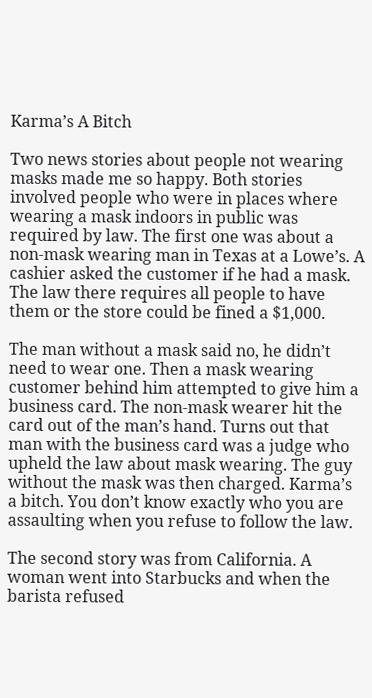Karma’s A Bitch

Two news stories about people not wearing masks made me so happy. Both stories involved people who were in places where wearing a mask indoors in public was required by law. The first one was about a non-mask wearing man in Texas at a Lowe’s. A cashier asked the customer if he had a mask. The law there requires all people to have them or the store could be fined a $1,000.

The man without a mask said no, he didn’t need to wear one. Then a mask wearing customer behind him attempted to give him a business card. The non-mask wearer hit the card out of the man’s hand. Turns out that man with the business card was a judge who upheld the law about mask wearing. The guy without the mask was then charged. Karma’s a bitch. You don’t know exactly who you are assaulting when you refuse to follow the law.

The second story was from California. A woman went into Starbucks and when the barista refused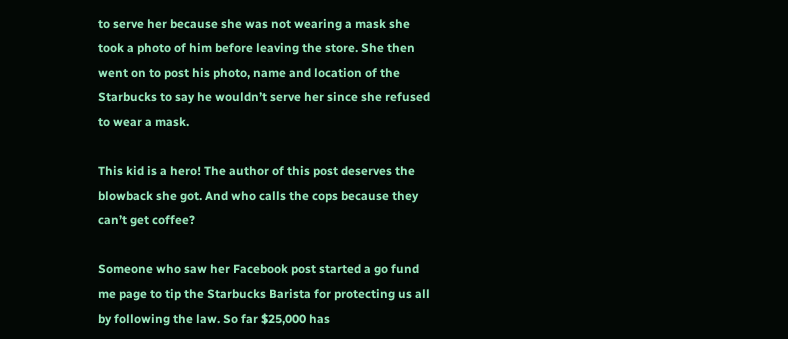to serve her because she was not wearing a mask she took a photo of him before leaving the store. She then went on to post his photo, name and location of the Starbucks to say he wouldn’t serve her since she refused to wear a mask.

This kid is a hero! The author of this post deserves the blowback she got. And who calls the cops because they can’t get coffee?

Someone who saw her Facebook post started a go fund me page to tip the Starbucks Barista for protecting us all by following the law. So far $25,000 has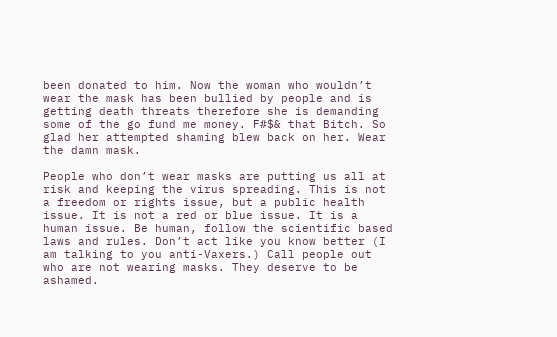been donated to him. Now the woman who wouldn’t wear the mask has been bullied by people and is getting death threats therefore she is demanding some of the go fund me money. F#$& that Bitch. So glad her attempted shaming blew back on her. Wear the damn mask.

People who don’t wear masks are putting us all at risk and keeping the virus spreading. This is not a freedom or rights issue, but a public health issue. It is not a red or blue issue. It is a human issue. Be human, follow the scientific based laws and rules. Don’t act like you know better (I am talking to you anti-Vaxers.) Call people out who are not wearing masks. They deserve to be ashamed.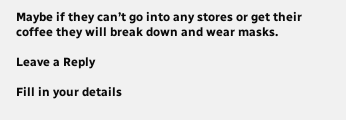Maybe if they can’t go into any stores or get their coffee they will break down and wear masks.

Leave a Reply

Fill in your details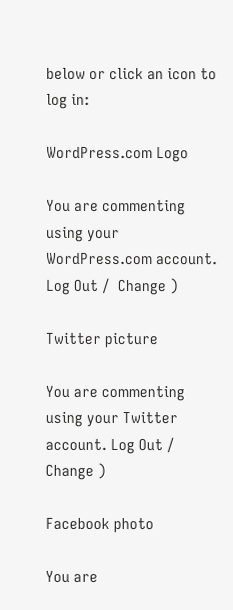below or click an icon to log in:

WordPress.com Logo

You are commenting using your WordPress.com account. Log Out /  Change )

Twitter picture

You are commenting using your Twitter account. Log Out /  Change )

Facebook photo

You are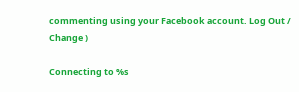commenting using your Facebook account. Log Out /  Change )

Connecting to %s